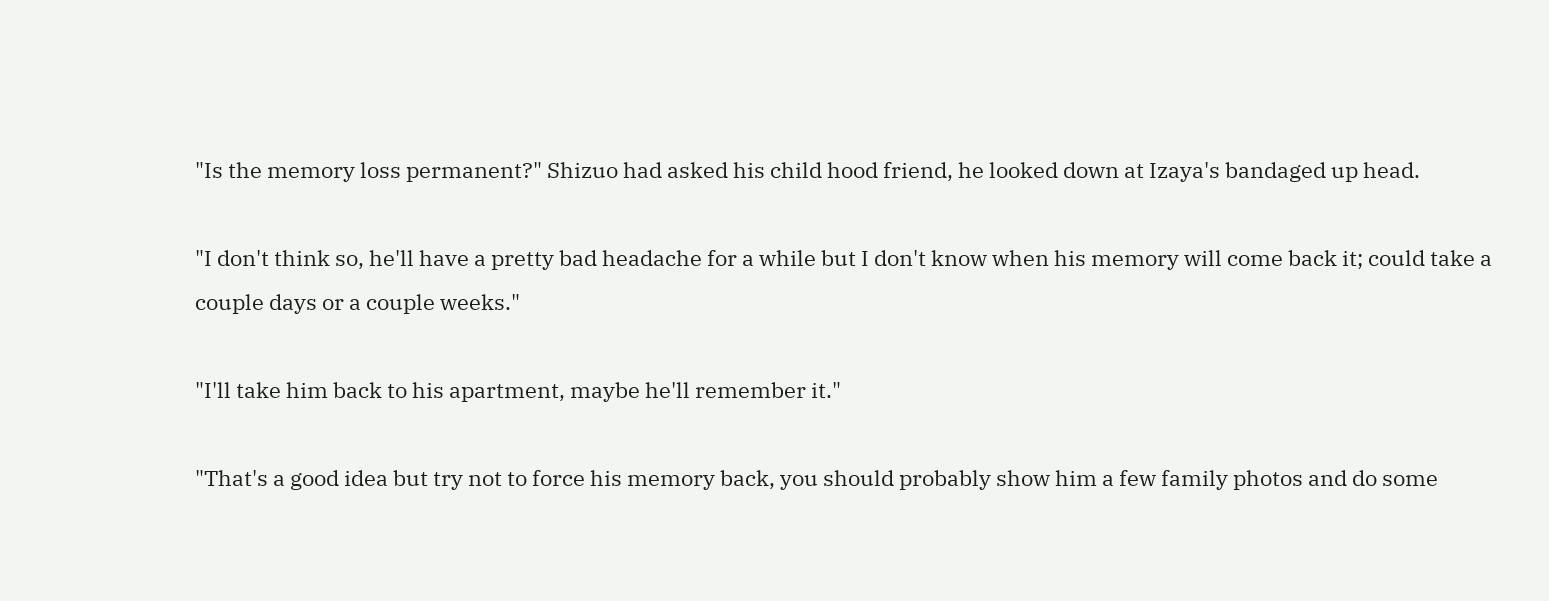"Is the memory loss permanent?" Shizuo had asked his child hood friend, he looked down at Izaya's bandaged up head.

"I don't think so, he'll have a pretty bad headache for a while but I don't know when his memory will come back it; could take a couple days or a couple weeks."

"I'll take him back to his apartment, maybe he'll remember it."

"That's a good idea but try not to force his memory back, you should probably show him a few family photos and do some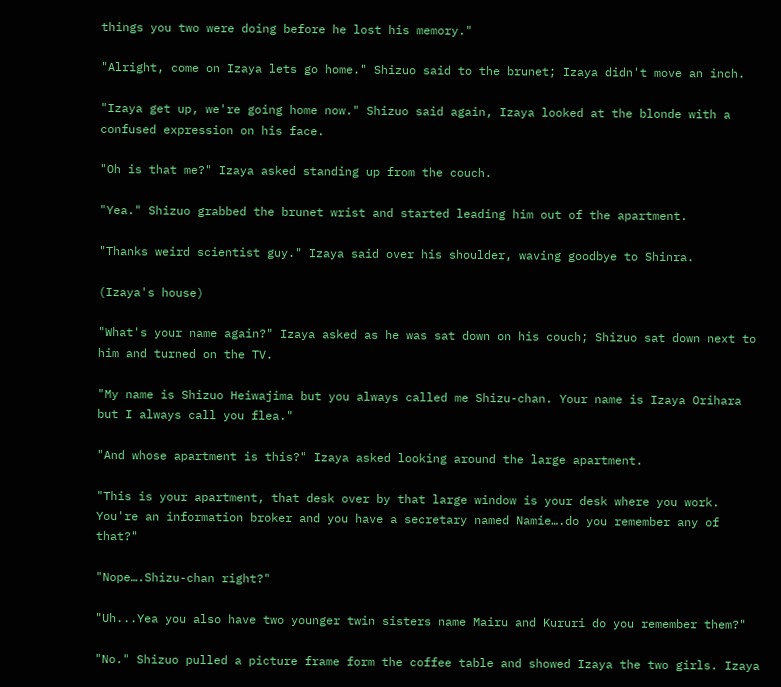things you two were doing before he lost his memory."

"Alright, come on Izaya lets go home." Shizuo said to the brunet; Izaya didn't move an inch.

"Izaya get up, we're going home now." Shizuo said again, Izaya looked at the blonde with a confused expression on his face.

"Oh is that me?" Izaya asked standing up from the couch.

"Yea." Shizuo grabbed the brunet wrist and started leading him out of the apartment.

"Thanks weird scientist guy." Izaya said over his shoulder, waving goodbye to Shinra.

(Izaya's house)

"What's your name again?" Izaya asked as he was sat down on his couch; Shizuo sat down next to him and turned on the TV.

"My name is Shizuo Heiwajima but you always called me Shizu-chan. Your name is Izaya Orihara but I always call you flea."

"And whose apartment is this?" Izaya asked looking around the large apartment.

"This is your apartment, that desk over by that large window is your desk where you work. You're an information broker and you have a secretary named Namie….do you remember any of that?"

"Nope….Shizu-chan right?"

"Uh...Yea you also have two younger twin sisters name Mairu and Kururi do you remember them?"

"No." Shizuo pulled a picture frame form the coffee table and showed Izaya the two girls. Izaya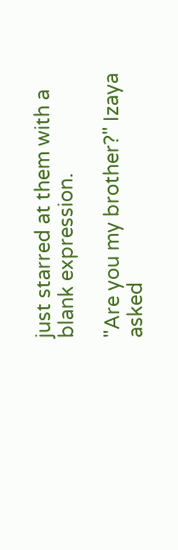just starred at them with a blank expression.

"Are you my brother?" Izaya asked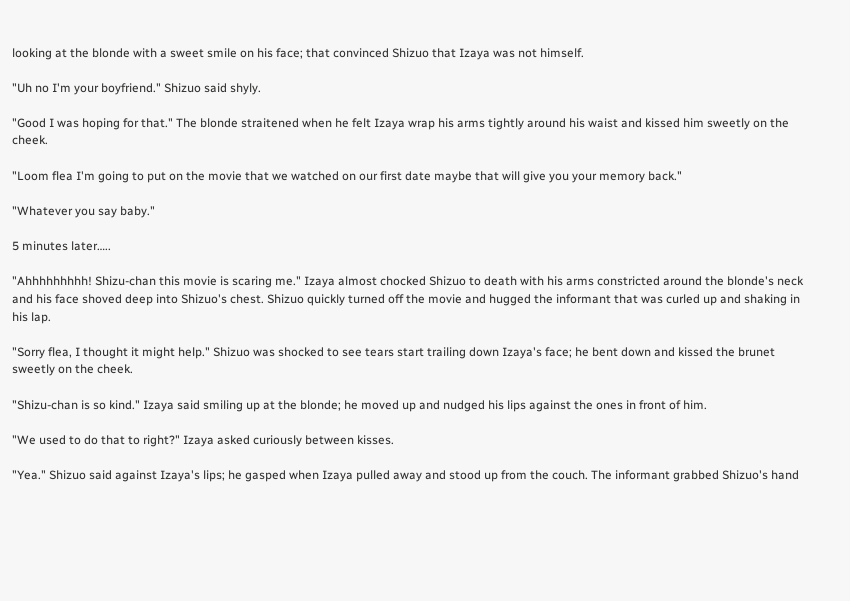looking at the blonde with a sweet smile on his face; that convinced Shizuo that Izaya was not himself.

"Uh no I'm your boyfriend." Shizuo said shyly.

"Good I was hoping for that." The blonde straitened when he felt Izaya wrap his arms tightly around his waist and kissed him sweetly on the cheek.

"Loom flea I'm going to put on the movie that we watched on our first date maybe that will give you your memory back."

"Whatever you say baby."

5 minutes later…..

"Ahhhhhhhhh! Shizu-chan this movie is scaring me." Izaya almost chocked Shizuo to death with his arms constricted around the blonde's neck and his face shoved deep into Shizuo's chest. Shizuo quickly turned off the movie and hugged the informant that was curled up and shaking in his lap.

"Sorry flea, I thought it might help." Shizuo was shocked to see tears start trailing down Izaya's face; he bent down and kissed the brunet sweetly on the cheek.

"Shizu-chan is so kind." Izaya said smiling up at the blonde; he moved up and nudged his lips against the ones in front of him.

"We used to do that to right?" Izaya asked curiously between kisses.

"Yea." Shizuo said against Izaya's lips; he gasped when Izaya pulled away and stood up from the couch. The informant grabbed Shizuo's hand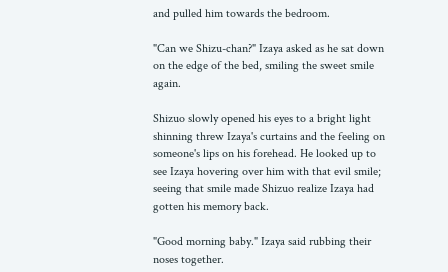and pulled him towards the bedroom.

"Can we Shizu-chan?" Izaya asked as he sat down on the edge of the bed, smiling the sweet smile again.

Shizuo slowly opened his eyes to a bright light shinning threw Izaya's curtains and the feeling on someone's lips on his forehead. He looked up to see Izaya hovering over him with that evil smile; seeing that smile made Shizuo realize Izaya had gotten his memory back.

"Good morning baby." Izaya said rubbing their noses together.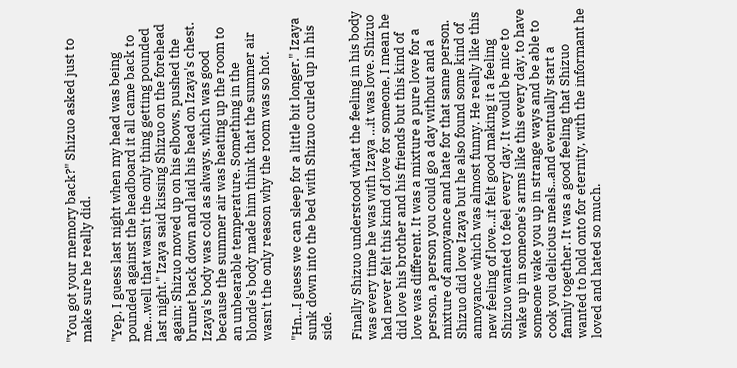"You got your memory back?" Shizuo asked just to make sure he really did.

"Yep, I guess last night when my head was being pounded against the headboard it all came back to me…well that wasn't the only thing getting pounded last night." Izaya said kissing Shizuo on the forehead again; Shizuo moved up on his elbows, pushed the brunet back down and laid his head on Izaya's chest. Izaya's body was cold as always, which was good because the summer air was heating up the room to an unbearable temperature. Something in the blonde's body made him think that the summer air wasn't the only reason why the room was so hot.

"Hn…I guess we can sleep for a little bit longer." Izaya sunk down into the bed with Shizuo curled up in his side.

Finally Shizuo understood what the feeling in his body was every time he was with Izaya …it was love. Shizuo had never felt this kind of love for someone, I mean he did love his brother and his friends but this kind of love was different. It was a mixture a pure love for a person, a person you could go a day without and a mixture of annoyance and hate for that same person. Shizuo did love Izaya but he also found some kind of annoyance which was almost funny. He really like this new feeling of love…it felt good making it a feeling Shizuo wanted to feel every day. It would be nice to wake up in someone's arms like this every day, to have someone wake you up in strange ways and be able to cook you delicious meals...and eventually start a family together. It was a good feeling that Shizuo wanted to hold onto for eternity, with the informant he loved and hated so much.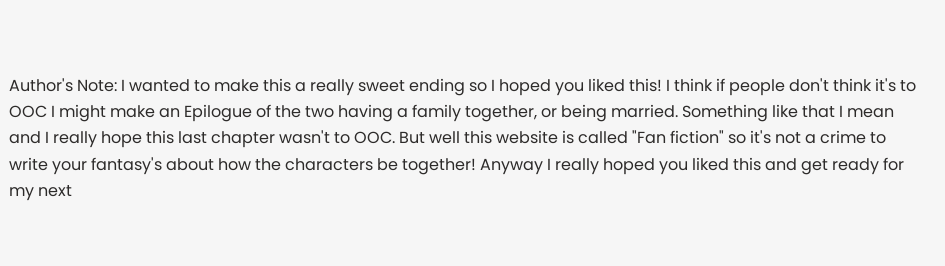Author's Note: I wanted to make this a really sweet ending so I hoped you liked this! I think if people don't think it's to OOC I might make an Epilogue of the two having a family together, or being married. Something like that I mean and I really hope this last chapter wasn't to OOC. But well this website is called "Fan fiction" so it's not a crime to write your fantasy's about how the characters be together! Anyway I really hoped you liked this and get ready for my next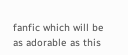fanfic which will be as adorable as this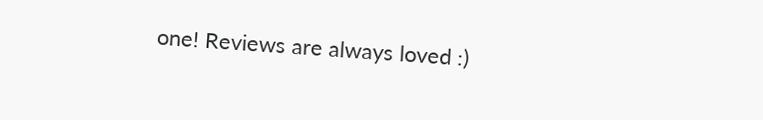one! Reviews are always loved :)